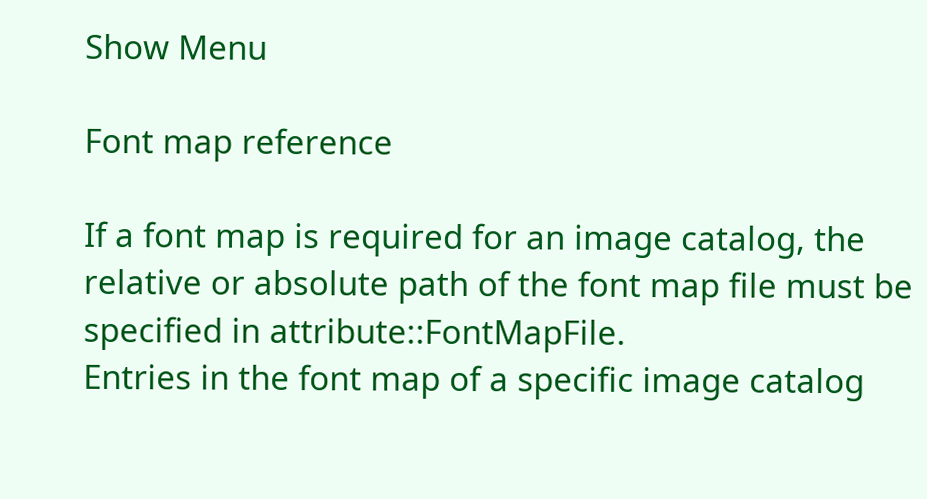Show Menu

Font map reference

If a font map is required for an image catalog, the relative or absolute path of the font map file must be specified in attribute::FontMapFile.
Entries in the font map of a specific image catalog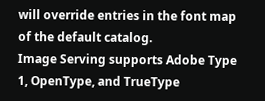will override entries in the font map of the default catalog.
Image Serving supports Adobe Type 1, OpenType, and TrueType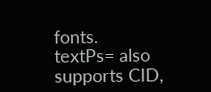fonts.
textPs= also supports CID,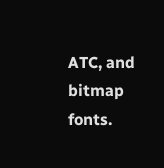ATC, and bitmap fonts.